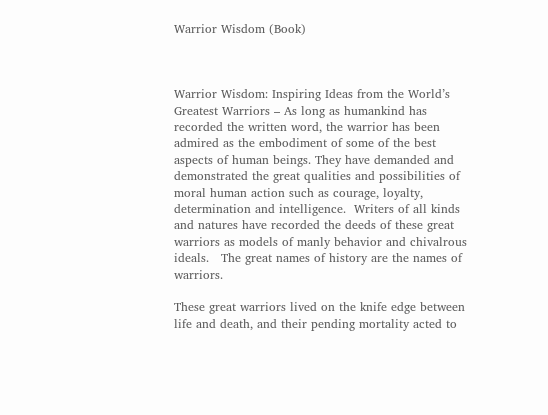Warrior Wisdom (Book)



Warrior Wisdom: Inspiring Ideas from the World’s Greatest Warriors – As long as humankind has recorded the written word, the warrior has been admired as the embodiment of some of the best aspects of human beings. They have demanded and demonstrated the great qualities and possibilities of moral human action such as courage, loyalty, determination and intelligence.  Writers of all kinds and natures have recorded the deeds of these great warriors as models of manly behavior and chivalrous ideals.   The great names of history are the names of warriors.

These great warriors lived on the knife edge between life and death, and their pending mortality acted to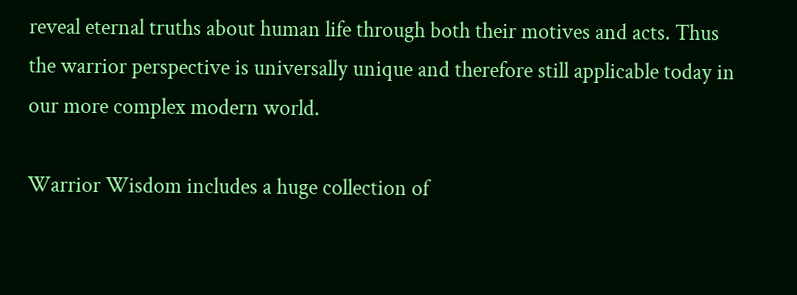reveal eternal truths about human life through both their motives and acts. Thus the warrior perspective is universally unique and therefore still applicable today in our more complex modern world.

Warrior Wisdom includes a huge collection of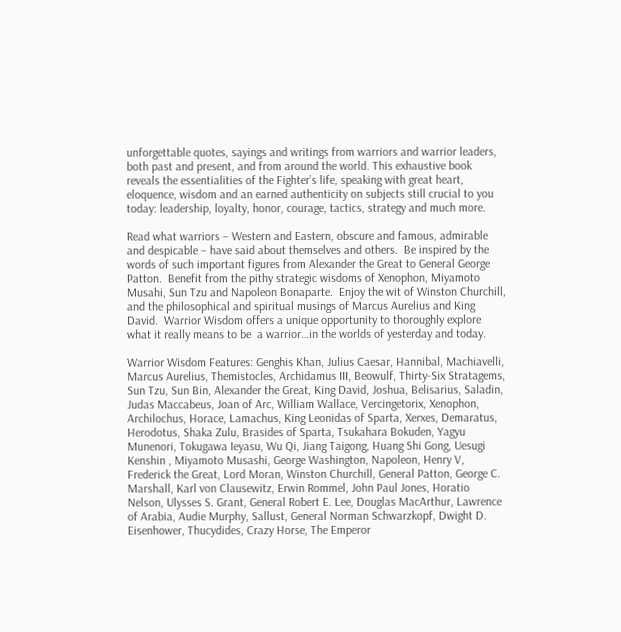unforgettable quotes, sayings and writings from warriors and warrior leaders, both past and present, and from around the world. This exhaustive book reveals the essentialities of the Fighter’s life, speaking with great heart, eloquence, wisdom and an earned authenticity on subjects still crucial to you today: leadership, loyalty, honor, courage, tactics, strategy and much more.

Read what warriors – Western and Eastern, obscure and famous, admirable and despicable – have said about themselves and others.  Be inspired by the words of such important figures from Alexander the Great to General George Patton.  Benefit from the pithy strategic wisdoms of Xenophon, Miyamoto Musahi, Sun Tzu and Napoleon Bonaparte.  Enjoy the wit of Winston Churchill, and the philosophical and spiritual musings of Marcus Aurelius and King David.  Warrior Wisdom offers a unique opportunity to thoroughly explore what it really means to be  a warrior…in the worlds of yesterday and today.

Warrior Wisdom Features: Genghis Khan, Julius Caesar, Hannibal, Machiavelli, Marcus Aurelius, Themistocles, Archidamus III, Beowulf, Thirty-Six Stratagems, Sun Tzu, Sun Bin, Alexander the Great, King David, Joshua, Belisarius, Saladin, Judas Maccabeus, Joan of Arc, William Wallace, Vercingetorix, Xenophon, Archilochus, Horace, Lamachus, King Leonidas of Sparta, Xerxes, Demaratus, Herodotus, Shaka Zulu, Brasides of Sparta, Tsukahara Bokuden, Yagyu Munenori, Tokugawa Ieyasu, Wu Qi, Jiang Taigong, Huang Shi Gong, Uesugi Kenshin , Miyamoto Musashi, George Washington, Napoleon, Henry V, Frederick the Great, Lord Moran, Winston Churchill, General Patton, George C. Marshall, Karl von Clausewitz, Erwin Rommel, John Paul Jones, Horatio Nelson, Ulysses S. Grant, General Robert E. Lee, Douglas MacArthur, Lawrence of Arabia, Audie Murphy, Sallust, General Norman Schwarzkopf, Dwight D. Eisenhower, Thucydides, Crazy Horse, The Emperor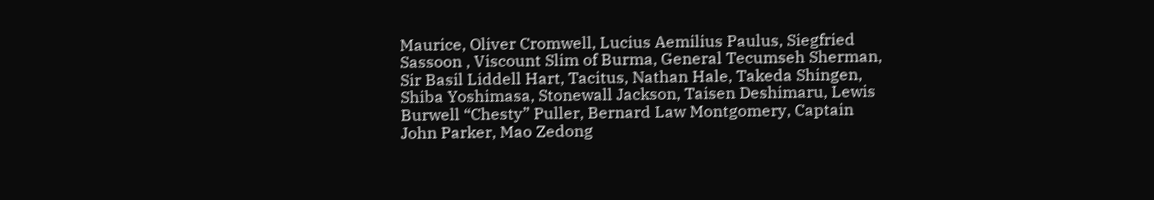Maurice, Oliver Cromwell, Lucius Aemilius Paulus, Siegfried Sassoon , Viscount Slim of Burma, General Tecumseh Sherman, Sir Basil Liddell Hart, Tacitus, Nathan Hale, Takeda Shingen, Shiba Yoshimasa, Stonewall Jackson, Taisen Deshimaru, Lewis Burwell “Chesty” Puller, Bernard Law Montgomery, Captain John Parker, Mao Zedong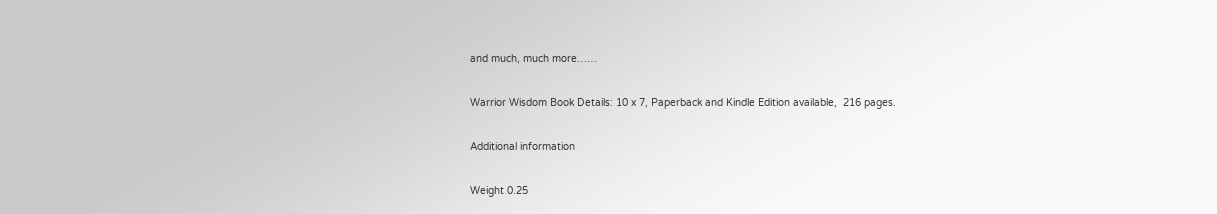and much, much more……

Warrior Wisdom Book Details: 10 x 7, Paperback and Kindle Edition available,  216 pages.

Additional information

Weight 0.25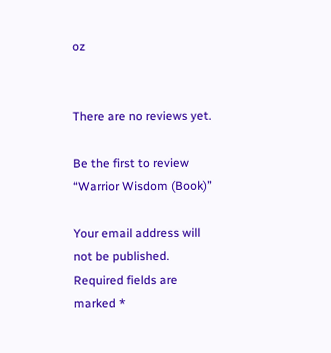oz


There are no reviews yet.

Be the first to review “Warrior Wisdom (Book)”

Your email address will not be published. Required fields are marked *